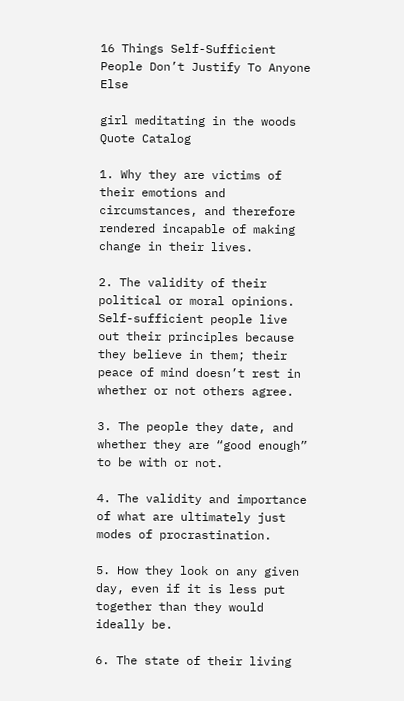16 Things Self-Sufficient People Don’t Justify To Anyone Else

girl meditating in the woods
Quote Catalog

1. Why they are victims of their emotions and circumstances, and therefore rendered incapable of making change in their lives.

2. The validity of their political or moral opinions. Self-sufficient people live out their principles because they believe in them; their peace of mind doesn’t rest in whether or not others agree.

3. The people they date, and whether they are “good enough” to be with or not.

4. The validity and importance of what are ultimately just modes of procrastination.

5. How they look on any given day, even if it is less put together than they would ideally be.

6. The state of their living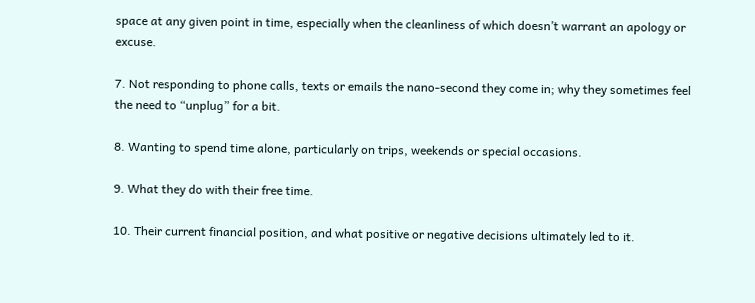space at any given point in time, especially when the cleanliness of which doesn’t warrant an apology or excuse.

7. Not responding to phone calls, texts or emails the nano-second they come in; why they sometimes feel the need to “unplug” for a bit.

8. Wanting to spend time alone, particularly on trips, weekends or special occasions.

9. What they do with their free time.

10. Their current financial position, and what positive or negative decisions ultimately led to it.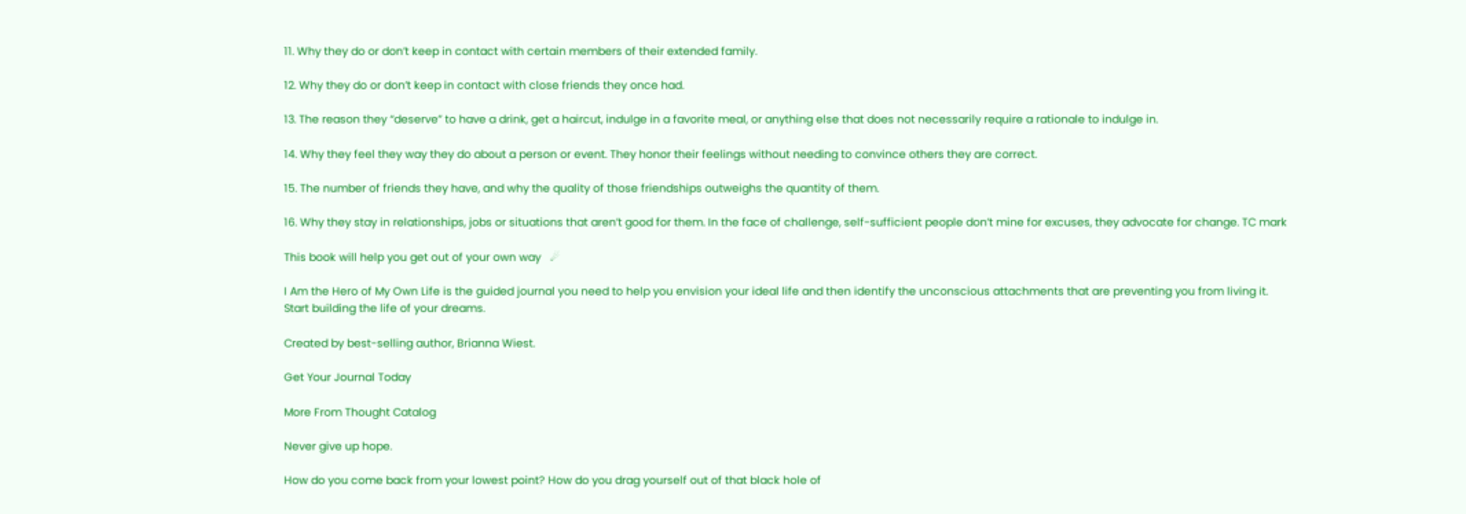11. Why they do or don’t keep in contact with certain members of their extended family.

12. Why they do or don’t keep in contact with close friends they once had.

13. The reason they “deserve” to have a drink, get a haircut, indulge in a favorite meal, or anything else that does not necessarily require a rationale to indulge in.

14. Why they feel they way they do about a person or event. They honor their feelings without needing to convince others they are correct.

15. The number of friends they have, and why the quality of those friendships outweighs the quantity of them.

16. Why they stay in relationships, jobs or situations that aren’t good for them. In the face of challenge, self-sufficient people don’t mine for excuses, they advocate for change. TC mark

This book will help you get out of your own way   ☄

I Am the Hero of My Own Life is the guided journal you need to help you envision your ideal life and then identify the unconscious attachments that are preventing you from living it. Start building the life of your dreams.

Created by best-selling author, Brianna Wiest.

Get Your Journal Today

More From Thought Catalog

Never give up hope.

How do you come back from your lowest point? How do you drag yourself out of that black hole of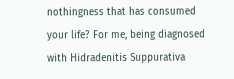nothingness that has consumed your life? For me, being diagnosed with Hidradenitis Suppurativa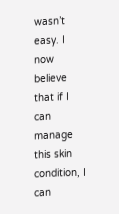wasn’t easy. I now believe that if I can manage this skin condition, I can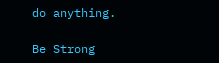do anything.

Be Strong